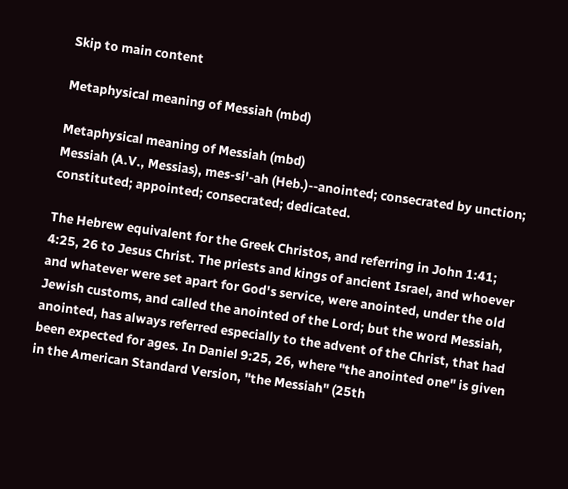Skip to main content

Metaphysical meaning of Messiah (mbd)

Metaphysical meaning of Messiah (mbd)
Messiah (A.V., Messias), mes-si'-ah (Heb.)--anointed; consecrated by unction; constituted; appointed; consecrated; dedicated.

The Hebrew equivalent for the Greek Christos, and referring in John 1:41; 4:25, 26 to Jesus Christ. The priests and kings of ancient Israel, and whoever and whatever were set apart for God's service, were anointed, under the old Jewish customs, and called the anointed of the Lord; but the word Messiah, anointed, has always referred especially to the advent of the Christ, that had been expected for ages. In Daniel 9:25, 26, where "the anointed one" is given in the American Standard Version, "the Messiah" (25th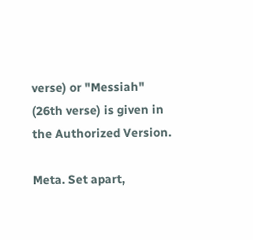verse) or "Messiah" (26th verse) is given in the Authorized Version.

Meta. Set apart,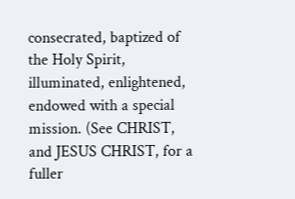consecrated, baptized of the Holy Spirit, illuminated, enlightened, endowed with a special mission. (See CHRIST, and JESUS CHRIST, for a fuller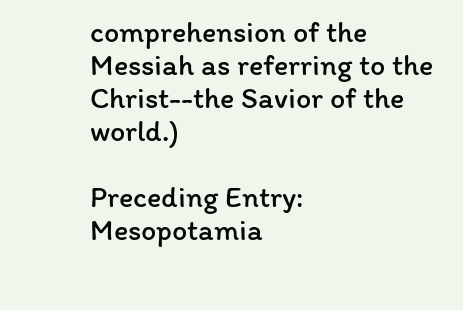comprehension of the Messiah as referring to the Christ--the Savior of the world.)

Preceding Entry: Mesopotamia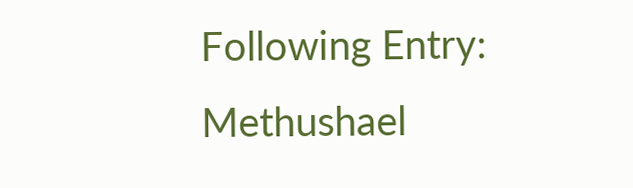Following Entry: Methushael